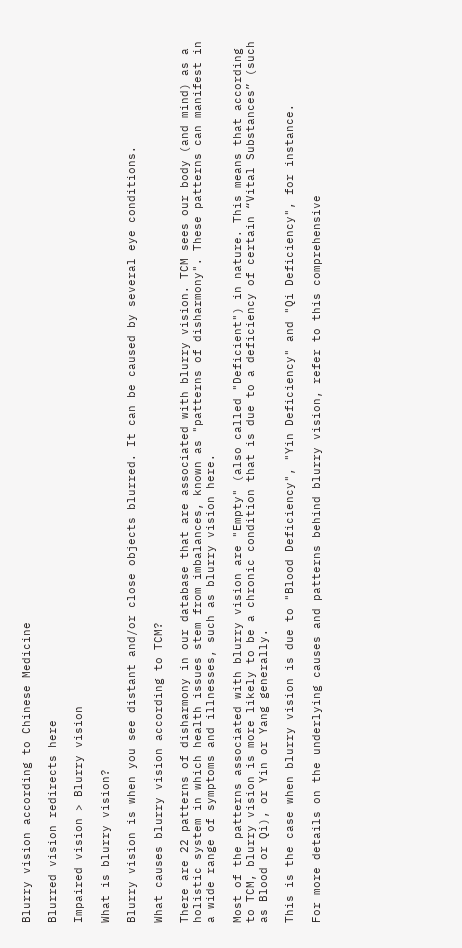Blurry vision according to Chinese Medicine

Blurred vision redirects here

Impaired vision > Blurry vision

What is blurry vision?

Blurry vision is when you see distant and/or close objects blurred. It can be caused by several eye conditions.

What causes blurry vision according to TCM?

There are 22 patterns of disharmony in our database that are associated with blurry vision. TCM sees our body (and mind) as a holistic system in which health issues stem from imbalances, known as "patterns of disharmony". These patterns can manifest in a wide range of symptoms and illnesses, such as blurry vision here.

Most of the patterns associated with blurry vision are "Empty" (also called "Deficient") in nature. This means that according to TCM, blurry vision is more likely to be a chronic condition that is due to a deficiency of certain “Vital Substances” (such as Blood or Qi), or Yin or Yang generally.

This is the case when blurry vision is due to "Blood Deficiency", "Yin Deficiency" and "Qi Deficiency", for instance.

For more details on the underlying causes and patterns behind blurry vision, refer to this comprehensive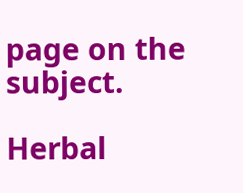page on the subject.

Herbal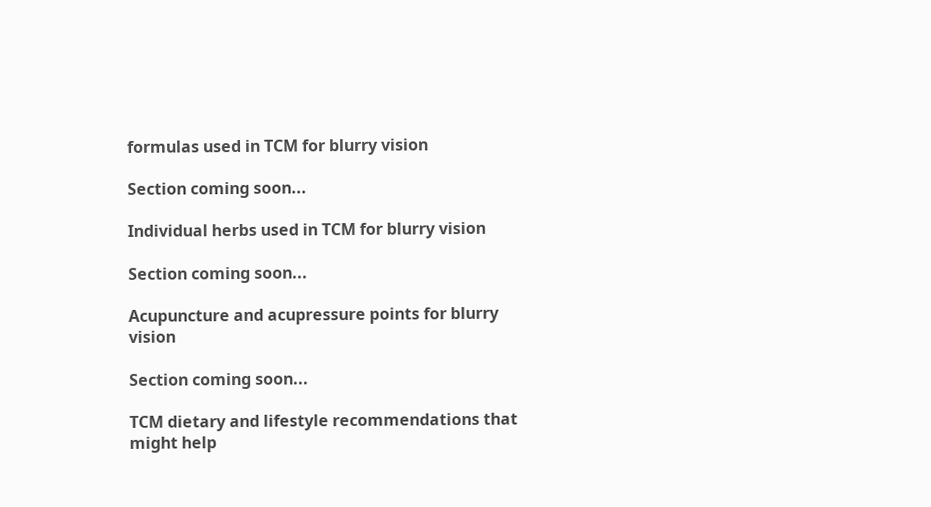formulas used in TCM for blurry vision

Section coming soon...

Individual herbs used in TCM for blurry vision

Section coming soon...

Acupuncture and acupressure points for blurry vision

Section coming soon...

TCM dietary and lifestyle recommendations that might help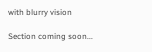with blurry vision

Section coming soon...